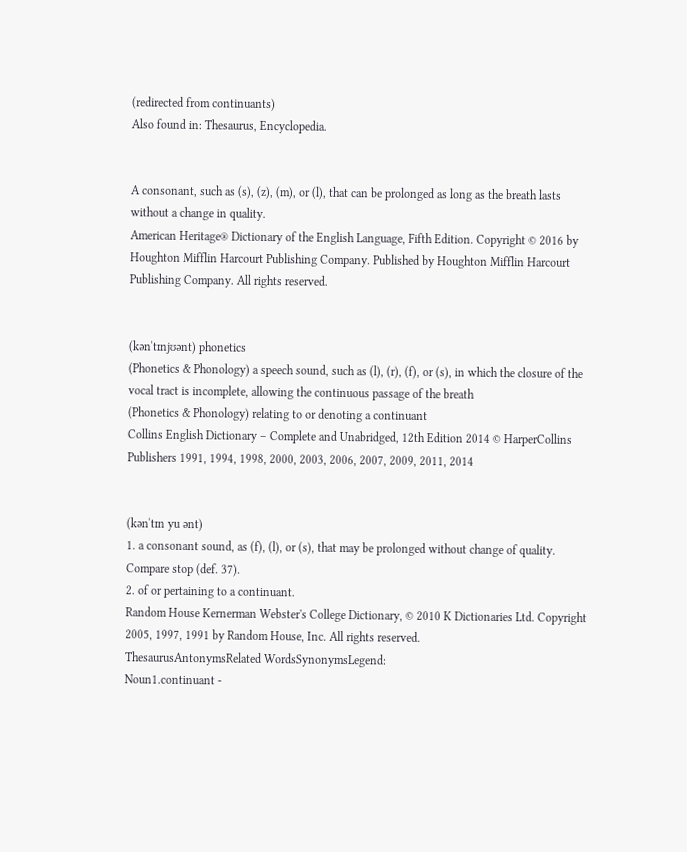(redirected from continuants)
Also found in: Thesaurus, Encyclopedia.


A consonant, such as (s), (z), (m), or (l), that can be prolonged as long as the breath lasts without a change in quality.
American Heritage® Dictionary of the English Language, Fifth Edition. Copyright © 2016 by Houghton Mifflin Harcourt Publishing Company. Published by Houghton Mifflin Harcourt Publishing Company. All rights reserved.


(kənˈtɪnjʊənt) phonetics
(Phonetics & Phonology) a speech sound, such as (l), (r), (f), or (s), in which the closure of the vocal tract is incomplete, allowing the continuous passage of the breath
(Phonetics & Phonology) relating to or denoting a continuant
Collins English Dictionary – Complete and Unabridged, 12th Edition 2014 © HarperCollins Publishers 1991, 1994, 1998, 2000, 2003, 2006, 2007, 2009, 2011, 2014


(kənˈtɪn yu ənt)
1. a consonant sound, as (f), (l), or (s), that may be prolonged without change of quality. Compare stop (def. 37).
2. of or pertaining to a continuant.
Random House Kernerman Webster's College Dictionary, © 2010 K Dictionaries Ltd. Copyright 2005, 1997, 1991 by Random House, Inc. All rights reserved.
ThesaurusAntonymsRelated WordsSynonymsLegend:
Noun1.continuant -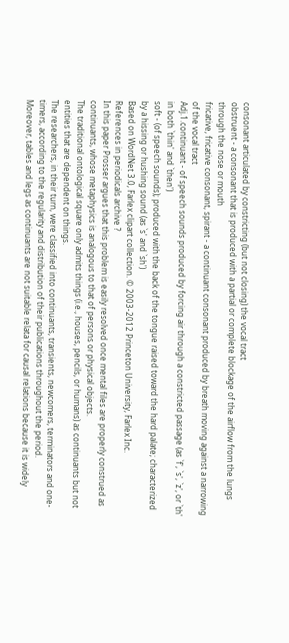consonant articulated by constricting (but not closing) the vocal tract
obstruent - a consonant that is produced with a partial or complete blockage of the airflow from the lungs through the nose or mouth
fricative, fricative consonant, spirant - a continuant consonant produced by breath moving against a narrowing of the vocal tract
Adj.1.continuant - of speech sounds produced by forcing air through a constricted passage (as `f', `s', `z', or `th' in both `thin' and `then')
soft - (of speech sounds); produced with the back of the tongue raised toward the hard palate; characterized by a hissing or hushing sound (as `s' and `sh')
Based on WordNet 3.0, Farlex clipart collection. © 2003-2012 Princeton University, Farlex Inc.
References in periodicals archive ?
In this paper Prosser argues that this problem is easily resolved once mental files are properly construed as continuants, whose metaphysics is analogous to that of persons or physical objects.
The traditional ontological square only admits things (i.e., houses, pencils, or humans) as continuants but not entities that are dependent on things.
The researchers, in their turn, were classified into continuants, transients, newcomers, terminators and one-timers, according to the regularity and distribution of their publications throughout the period.
Moreover, tables and legs as continuants are not suitable relata for causal relations because it is widely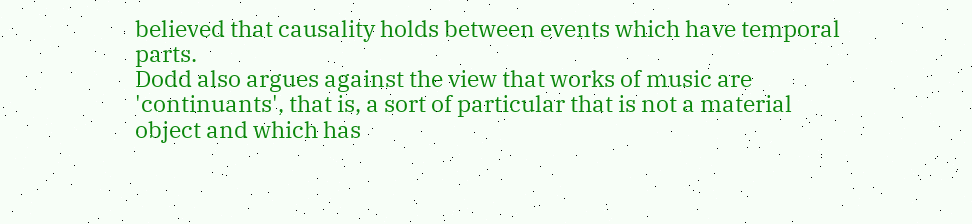believed that causality holds between events which have temporal parts.
Dodd also argues against the view that works of music are 'continuants', that is, a sort of particular that is not a material object and which has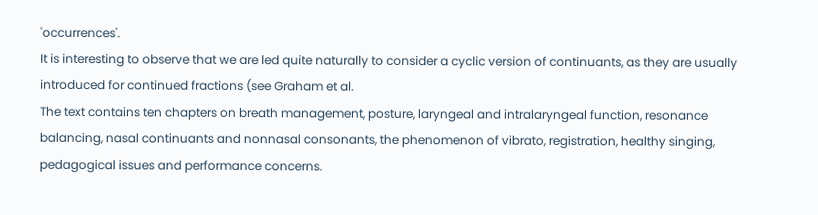'occurrences'.
It is interesting to observe that we are led quite naturally to consider a cyclic version of continuants, as they are usually introduced for continued fractions (see Graham et al.
The text contains ten chapters on breath management, posture, laryngeal and intralaryngeal function, resonance balancing, nasal continuants and nonnasal consonants, the phenomenon of vibrato, registration, healthy singing, pedagogical issues and performance concerns.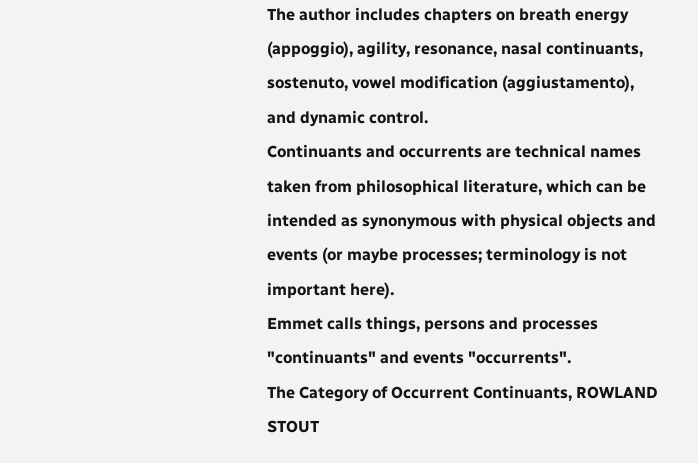The author includes chapters on breath energy (appoggio), agility, resonance, nasal continuants, sostenuto, vowel modification (aggiustamento), and dynamic control.
Continuants and occurrents are technical names taken from philosophical literature, which can be intended as synonymous with physical objects and events (or maybe processes; terminology is not important here).
Emmet calls things, persons and processes "continuants" and events "occurrents".
The Category of Occurrent Continuants, ROWLAND STOUT